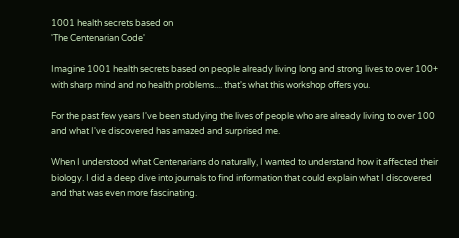1001 health secrets based on
'The Centenarian Code'

Imagine 1001 health secrets based on people already living long and strong lives to over 100+ with sharp mind and no health problems.... that's what this workshop offers you.

For the past few years I've been studying the lives of people who are already living to over 100 and what I've discovered has amazed and surprised me.

When I understood what Centenarians do naturally, I wanted to understand how it affected their biology. I did a deep dive into journals to find information that could explain what I discovered and that was even more fascinating.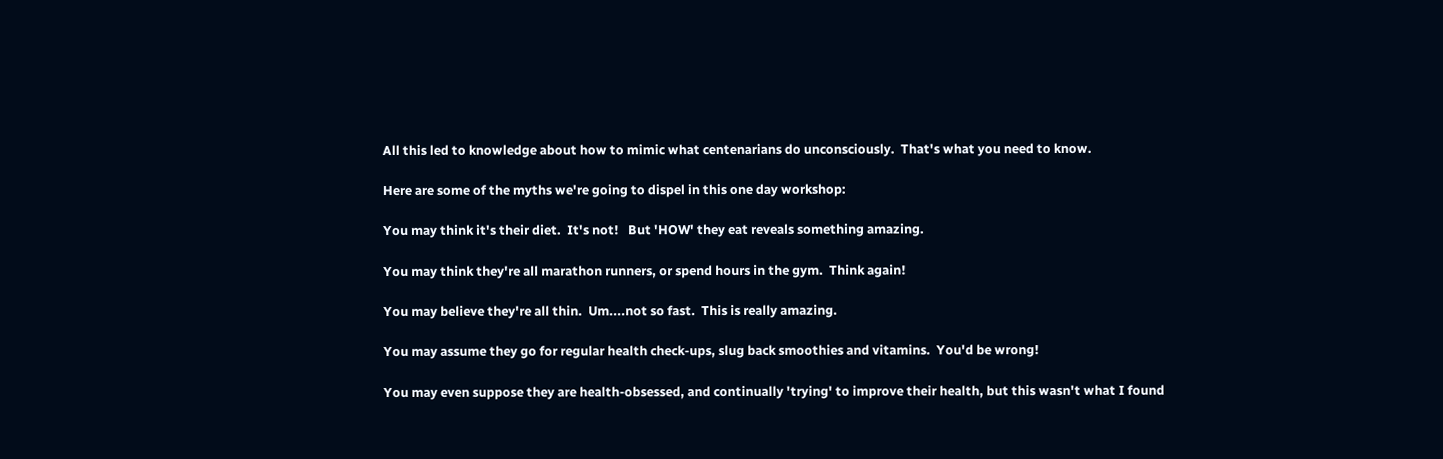All this led to knowledge about how to mimic what centenarians do unconsciously.  That's what you need to know.

Here are some of the myths we're going to dispel in this one day workshop:

You may think it's their diet.  It's not!   But 'HOW' they eat reveals something amazing.

You may think they're all marathon runners, or spend hours in the gym.  Think again!

You may believe they're all thin.  Um....not so fast.  This is really amazing.

You may assume they go for regular health check-ups, slug back smoothies and vitamins.  You'd be wrong!

You may even suppose they are health-obsessed, and continually 'trying' to improve their health, but this wasn't what I found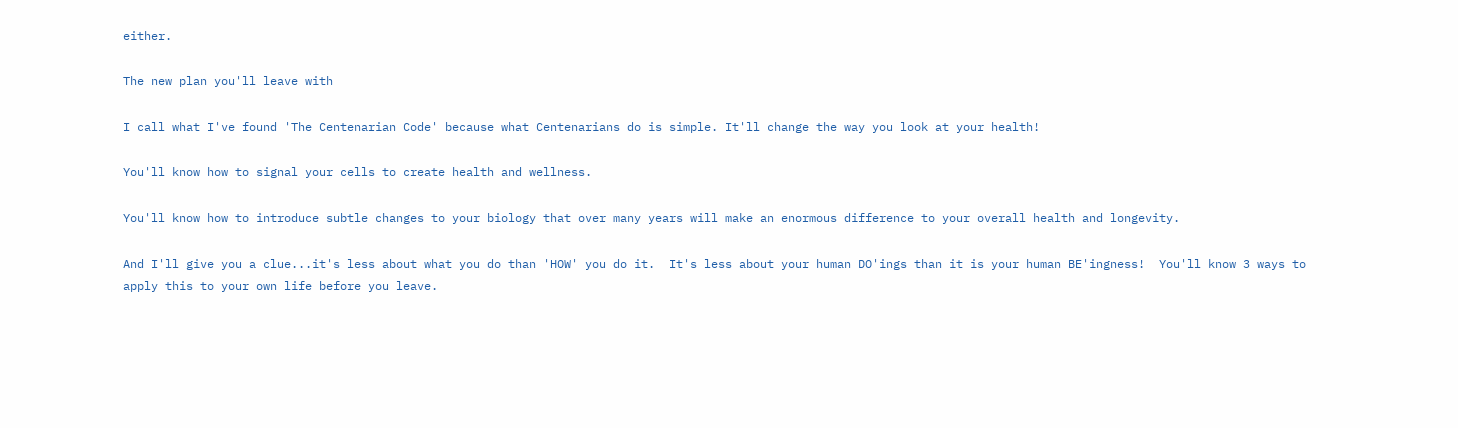either.

The new plan you'll leave with

I call what I've found 'The Centenarian Code' because what Centenarians do is simple. It'll change the way you look at your health!

You'll know how to signal your cells to create health and wellness.

You'll know how to introduce subtle changes to your biology that over many years will make an enormous difference to your overall health and longevity.

And I'll give you a clue...it's less about what you do than 'HOW' you do it.  It's less about your human DO'ings than it is your human BE'ingness!  You'll know 3 ways to apply this to your own life before you leave.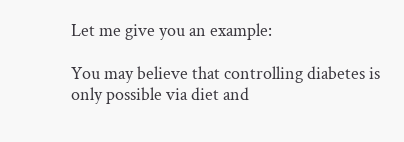Let me give you an example:

You may believe that controlling diabetes is only possible via diet and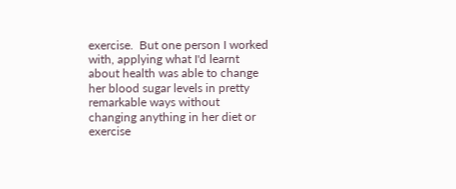exercise.  But one person I worked with, applying what I'd learnt about health was able to change her blood sugar levels in pretty remarkable ways without changing anything in her diet or exercise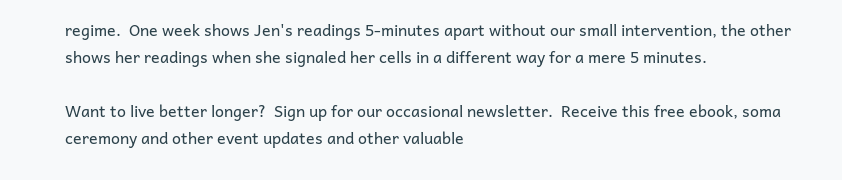regime.  One week shows Jen's readings 5-minutes apart without our small intervention, the other shows her readings when she signaled her cells in a different way for a mere 5 minutes.

Want to live better longer?  Sign up for our occasional newsletter.  Receive this free ebook, soma ceremony and other event updates and other valuable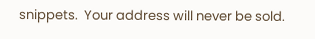snippets.  Your address will never be sold.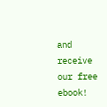and receive our free ebook!